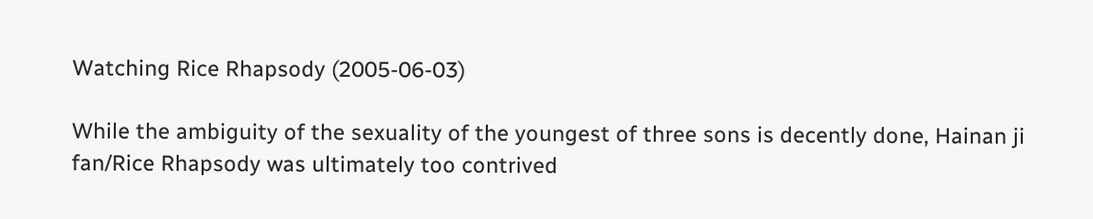Watching Rice Rhapsody (2005-06-03)

While the ambiguity of the sexuality of the youngest of three sons is decently done, Hainan ji fan/Rice Rhapsody was ultimately too contrived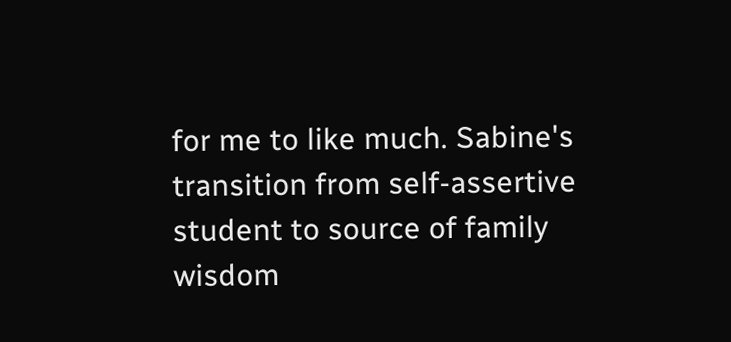for me to like much. Sabine's transition from self-assertive student to source of family wisdom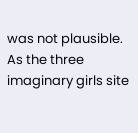was not plausible. As the three imaginary girls site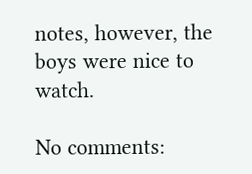notes, however, the boys were nice to watch.

No comments: